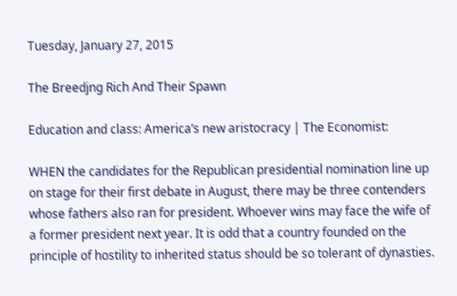Tuesday, January 27, 2015

The Breedjng Rich And Their Spawn

Education and class: America’s new aristocracy | The Economist:

WHEN the candidates for the Republican presidential nomination line up on stage for their first debate in August, there may be three contenders whose fathers also ran for president. Whoever wins may face the wife of a former president next year. It is odd that a country founded on the principle of hostility to inherited status should be so tolerant of dynasties.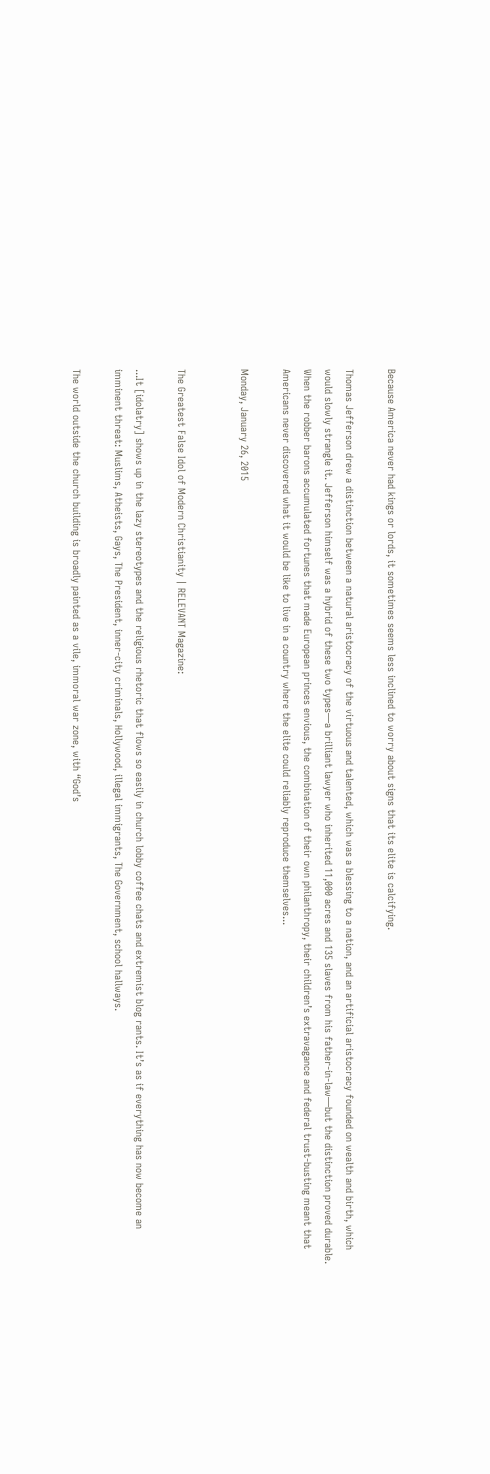Because America never had kings or lords, it sometimes seems less inclined to worry about signs that its elite is calcifying.

Thomas Jefferson drew a distinction between a natural aristocracy of the virtuous and talented, which was a blessing to a nation, and an artificial aristocracy founded on wealth and birth, which would slowly strangle it. Jefferson himself was a hybrid of these two types—a brilliant lawyer who inherited 11,000 acres and 135 slaves from his father-in-law—but the distinction proved durable. When the robber barons accumulated fortunes that made European princes envious, the combination of their own philanthropy, their children’s extravagance and federal trust-busting meant that Americans never discovered what it would be like to live in a country where the elite could reliably reproduce themselves...

Monday, January 26, 2015


The Greatest False Idol of Modern Christianity | RELEVANT Magazine:

...It [idolatry] shows up in the lazy stereotypes and the religious rhetoric that flows so easily in church lobby coffee chats and extremist blog rants. It’s as if everything has now become an imminent threat: Muslims, Atheists, Gays, The President, inner-city criminals, Hollywood, illegal immigrants, The Government, school hallways.

The world outside the church building is broadly painted as a vile, immoral war zone, with “God’s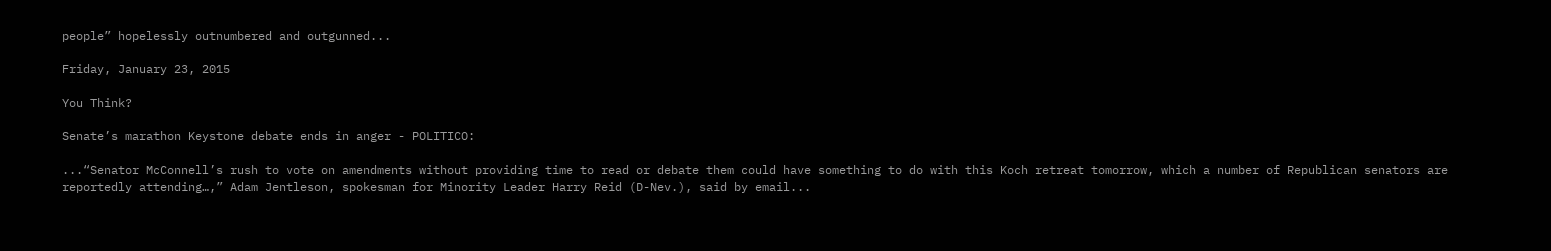people” hopelessly outnumbered and outgunned...

Friday, January 23, 2015

You Think?

Senate’s marathon Keystone debate ends in anger - POLITICO:

...“Senator McConnell’s rush to vote on amendments without providing time to read or debate them could have something to do with this Koch retreat tomorrow, which a number of Republican senators are reportedly attending…,” Adam Jentleson, spokesman for Minority Leader Harry Reid (D-Nev.), said by email...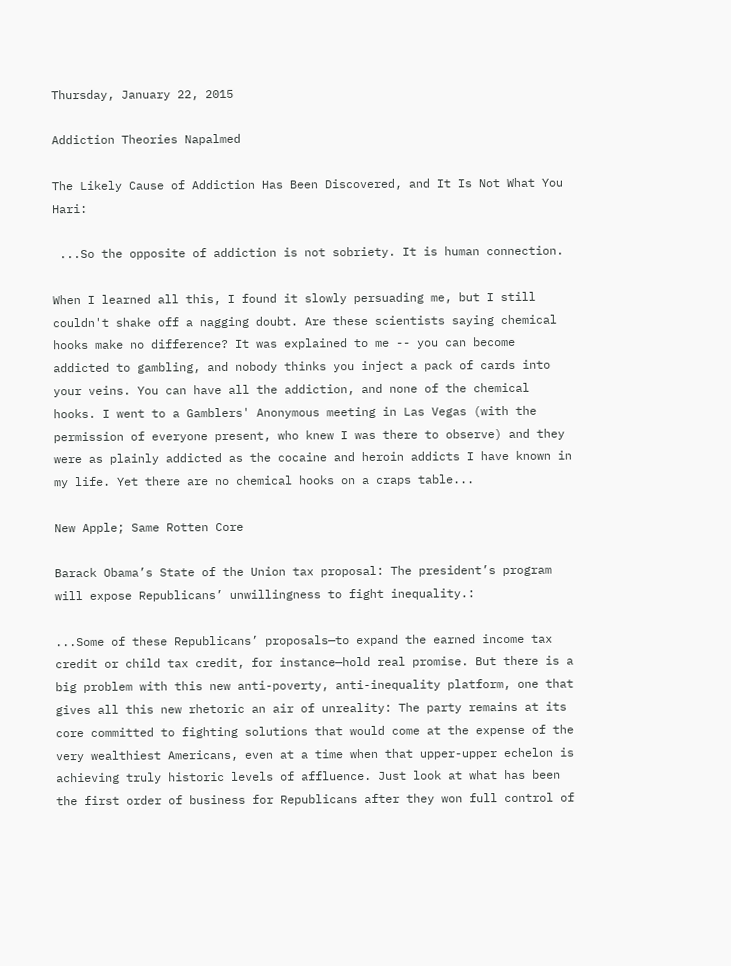Thursday, January 22, 2015

Addiction Theories Napalmed

The Likely Cause of Addiction Has Been Discovered, and It Is Not What You Hari:

 ...So the opposite of addiction is not sobriety. It is human connection.

When I learned all this, I found it slowly persuading me, but I still couldn't shake off a nagging doubt. Are these scientists saying chemical hooks make no difference? It was explained to me -- you can become addicted to gambling, and nobody thinks you inject a pack of cards into your veins. You can have all the addiction, and none of the chemical hooks. I went to a Gamblers' Anonymous meeting in Las Vegas (with the permission of everyone present, who knew I was there to observe) and they were as plainly addicted as the cocaine and heroin addicts I have known in my life. Yet there are no chemical hooks on a craps table...

New Apple; Same Rotten Core

Barack Obama’s State of the Union tax proposal: The president’s program will expose Republicans’ unwillingness to fight inequality.:

...Some of these Republicans’ proposals—to expand the earned income tax credit or child tax credit, for instance—hold real promise. But there is a big problem with this new anti-poverty, anti-inequality platform, one that gives all this new rhetoric an air of unreality: The party remains at its core committed to fighting solutions that would come at the expense of the very wealthiest Americans, even at a time when that upper-upper echelon is achieving truly historic levels of affluence. Just look at what has been the first order of business for Republicans after they won full control of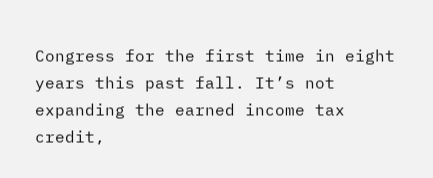Congress for the first time in eight years this past fall. It’s not expanding the earned income tax credit,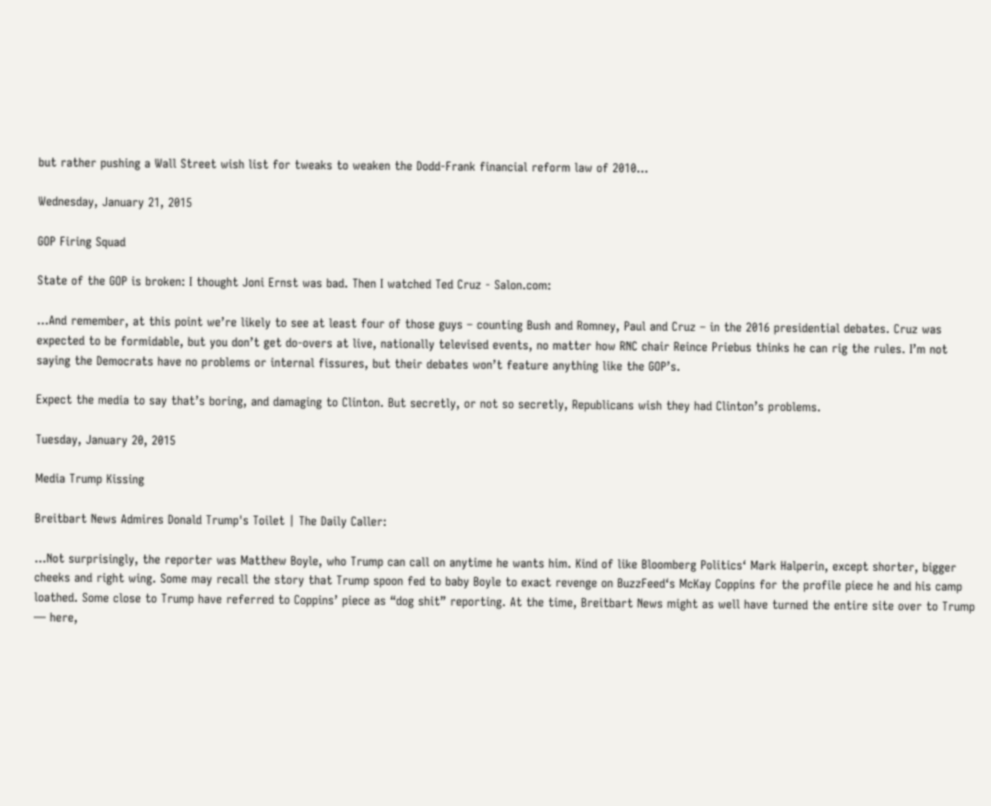but rather pushing a Wall Street wish list for tweaks to weaken the Dodd-Frank financial reform law of 2010...

Wednesday, January 21, 2015

GOP Firing Squad

State of the GOP is broken: I thought Joni Ernst was bad. Then I watched Ted Cruz - Salon.com:

...And remember, at this point we’re likely to see at least four of those guys – counting Bush and Romney, Paul and Cruz – in the 2016 presidential debates. Cruz was expected to be formidable, but you don’t get do-overs at live, nationally televised events, no matter how RNC chair Reince Priebus thinks he can rig the rules. I’m not saying the Democrats have no problems or internal fissures, but their debates won’t feature anything like the GOP’s.

Expect the media to say that’s boring, and damaging to Clinton. But secretly, or not so secretly, Republicans wish they had Clinton’s problems.

Tuesday, January 20, 2015

Media Trump Kissing

Breitbart News Admires Donald Trump's Toilet | The Daily Caller:

...Not surprisingly, the reporter was Matthew Boyle, who Trump can call on anytime he wants him. Kind of like Bloomberg Politics‘ Mark Halperin, except shorter, bigger cheeks and right wing. Some may recall the story that Trump spoon fed to baby Boyle to exact revenge on BuzzFeed‘s McKay Coppins for the profile piece he and his camp loathed. Some close to Trump have referred to Coppins’ piece as “dog shit” reporting. At the time, Breitbart News might as well have turned the entire site over to Trump — here,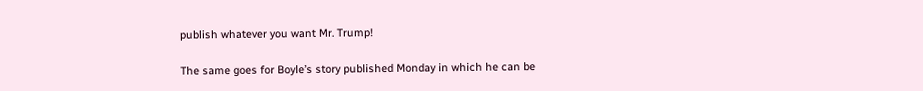publish whatever you want Mr. Trump!

The same goes for Boyle’s story published Monday in which he can be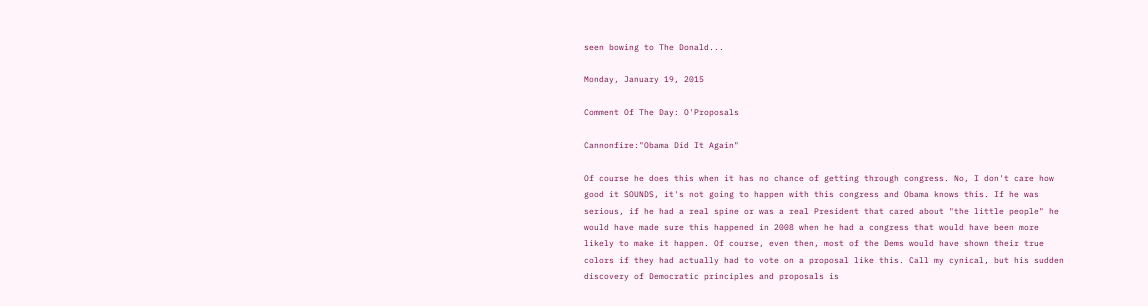seen bowing to The Donald...

Monday, January 19, 2015

Comment Of The Day: O'Proposals

Cannonfire:"Obama Did It Again"

Of course he does this when it has no chance of getting through congress. No, I don't care how good it SOUNDS, it's not going to happen with this congress and Obama knows this. If he was serious, if he had a real spine or was a real President that cared about "the little people" he would have made sure this happened in 2008 when he had a congress that would have been more likely to make it happen. Of course, even then, most of the Dems would have shown their true colors if they had actually had to vote on a proposal like this. Call my cynical, but his sudden discovery of Democratic principles and proposals is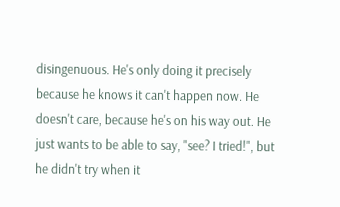disingenuous. He's only doing it precisely because he knows it can't happen now. He doesn't care, because he's on his way out. He just wants to be able to say, "see? I tried!", but he didn't try when it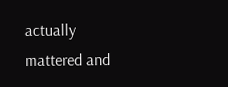actually mattered and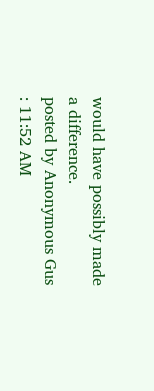would have possibly made a difference.
posted by Anonymous Gus : 11:52 AM